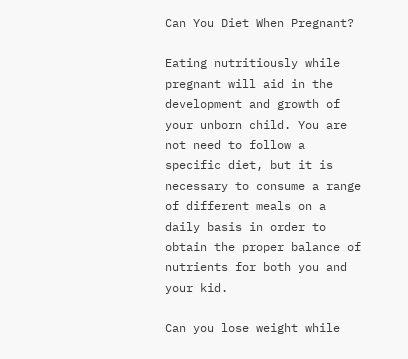Can You Diet When Pregnant?

Eating nutritiously while pregnant will aid in the development and growth of your unborn child. You are not need to follow a specific diet, but it is necessary to consume a range of different meals on a daily basis in order to obtain the proper balance of nutrients for both you and your kid.

Can you lose weight while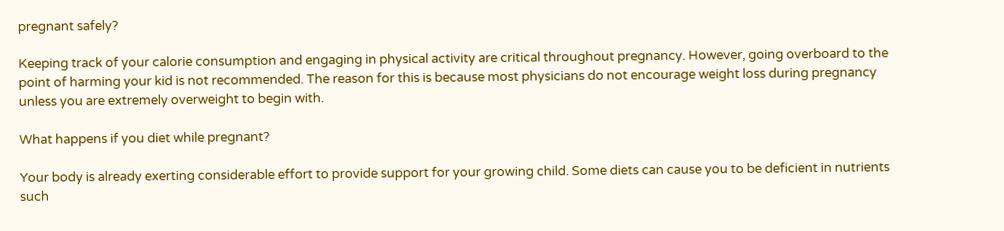pregnant safely?

Keeping track of your calorie consumption and engaging in physical activity are critical throughout pregnancy. However, going overboard to the point of harming your kid is not recommended. The reason for this is because most physicians do not encourage weight loss during pregnancy unless you are extremely overweight to begin with.

What happens if you diet while pregnant?

Your body is already exerting considerable effort to provide support for your growing child. Some diets can cause you to be deficient in nutrients such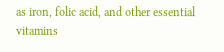as iron, folic acid, and other essential vitamins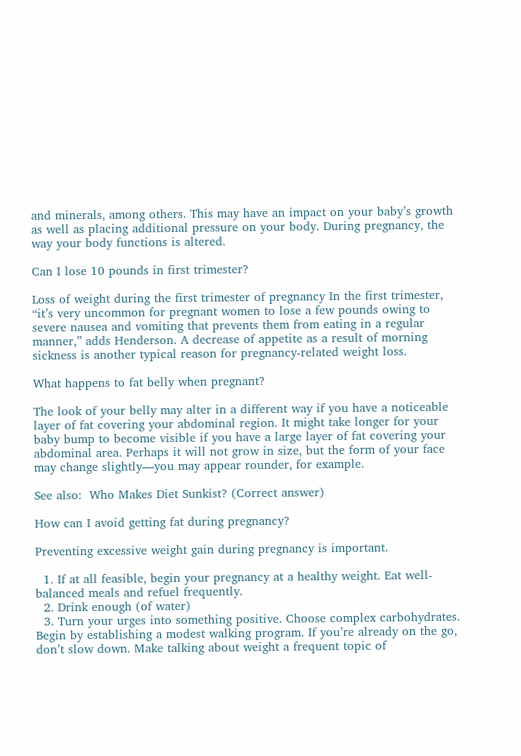and minerals, among others. This may have an impact on your baby’s growth as well as placing additional pressure on your body. During pregnancy, the way your body functions is altered.

Can I lose 10 pounds in first trimester?

Loss of weight during the first trimester of pregnancy In the first trimester, “it’s very uncommon for pregnant women to lose a few pounds owing to severe nausea and vomiting that prevents them from eating in a regular manner,” adds Henderson. A decrease of appetite as a result of morning sickness is another typical reason for pregnancy-related weight loss.

What happens to fat belly when pregnant?

The look of your belly may alter in a different way if you have a noticeable layer of fat covering your abdominal region. It might take longer for your baby bump to become visible if you have a large layer of fat covering your abdominal area. Perhaps it will not grow in size, but the form of your face may change slightly—you may appear rounder, for example.

See also:  Who Makes Diet Sunkist? (Correct answer)

How can I avoid getting fat during pregnancy?

Preventing excessive weight gain during pregnancy is important.

  1. If at all feasible, begin your pregnancy at a healthy weight. Eat well-balanced meals and refuel frequently.
  2. Drink enough (of water)
  3. Turn your urges into something positive. Choose complex carbohydrates. Begin by establishing a modest walking program. If you’re already on the go, don’t slow down. Make talking about weight a frequent topic of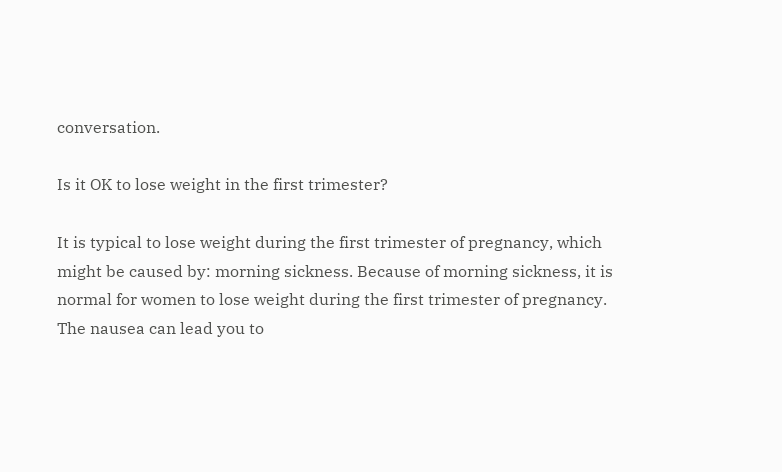conversation.

Is it OK to lose weight in the first trimester?

It is typical to lose weight during the first trimester of pregnancy, which might be caused by: morning sickness. Because of morning sickness, it is normal for women to lose weight during the first trimester of pregnancy. The nausea can lead you to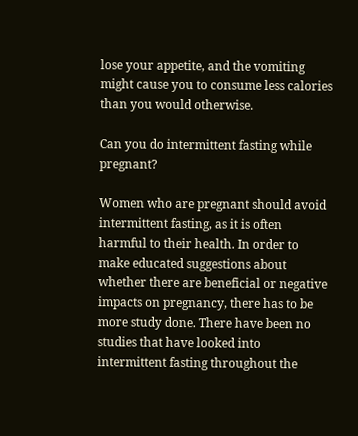lose your appetite, and the vomiting might cause you to consume less calories than you would otherwise.

Can you do intermittent fasting while pregnant?

Women who are pregnant should avoid intermittent fasting, as it is often harmful to their health. In order to make educated suggestions about whether there are beneficial or negative impacts on pregnancy, there has to be more study done. There have been no studies that have looked into intermittent fasting throughout the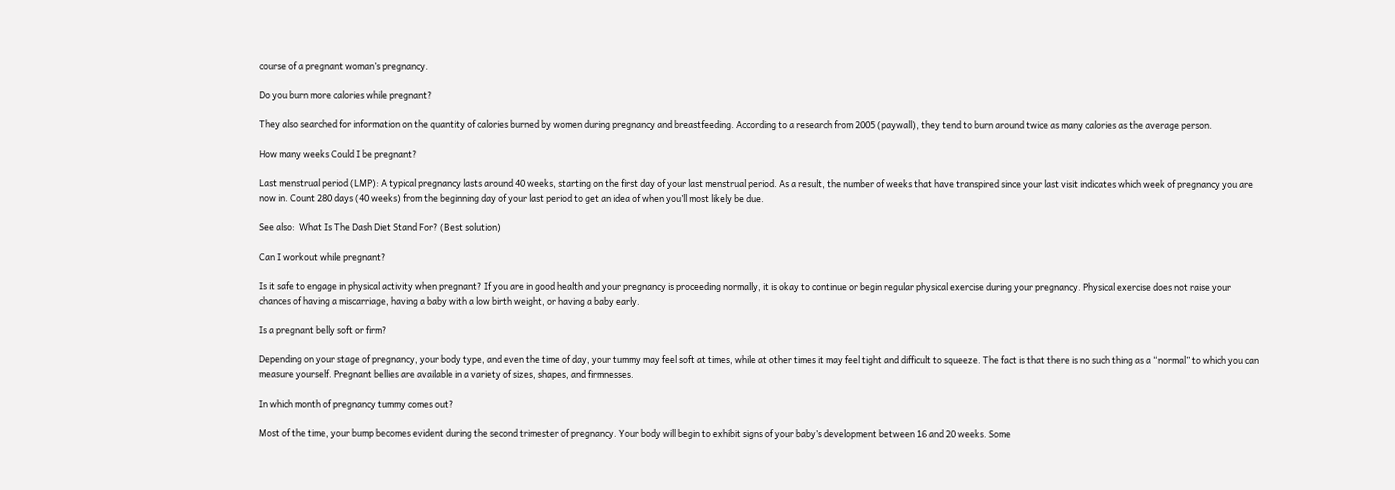course of a pregnant woman’s pregnancy.

Do you burn more calories while pregnant?

They also searched for information on the quantity of calories burned by women during pregnancy and breastfeeding. According to a research from 2005 (paywall), they tend to burn around twice as many calories as the average person.

How many weeks Could I be pregnant?

Last menstrual period (LMP): A typical pregnancy lasts around 40 weeks, starting on the first day of your last menstrual period. As a result, the number of weeks that have transpired since your last visit indicates which week of pregnancy you are now in. Count 280 days (40 weeks) from the beginning day of your last period to get an idea of when you’ll most likely be due.

See also:  What Is The Dash Diet Stand For? (Best solution)

Can I workout while pregnant?

Is it safe to engage in physical activity when pregnant? If you are in good health and your pregnancy is proceeding normally, it is okay to continue or begin regular physical exercise during your pregnancy. Physical exercise does not raise your chances of having a miscarriage, having a baby with a low birth weight, or having a baby early.

Is a pregnant belly soft or firm?

Depending on your stage of pregnancy, your body type, and even the time of day, your tummy may feel soft at times, while at other times it may feel tight and difficult to squeeze. The fact is that there is no such thing as a “normal” to which you can measure yourself. Pregnant bellies are available in a variety of sizes, shapes, and firmnesses.

In which month of pregnancy tummy comes out?

Most of the time, your bump becomes evident during the second trimester of pregnancy. Your body will begin to exhibit signs of your baby’s development between 16 and 20 weeks. Some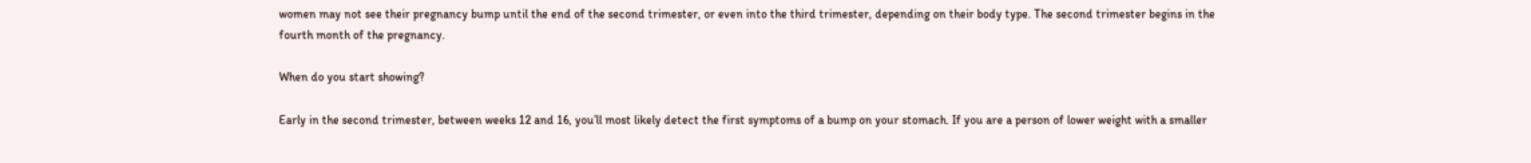women may not see their pregnancy bump until the end of the second trimester, or even into the third trimester, depending on their body type. The second trimester begins in the fourth month of the pregnancy.

When do you start showing?

Early in the second trimester, between weeks 12 and 16, you’ll most likely detect the first symptoms of a bump on your stomach. If you are a person of lower weight with a smaller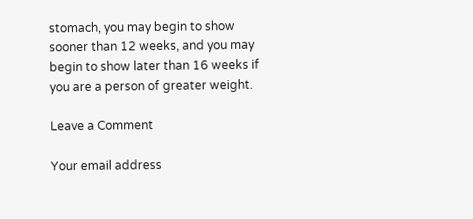stomach, you may begin to show sooner than 12 weeks, and you may begin to show later than 16 weeks if you are a person of greater weight.

Leave a Comment

Your email address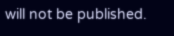will not be published.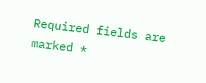Required fields are marked *